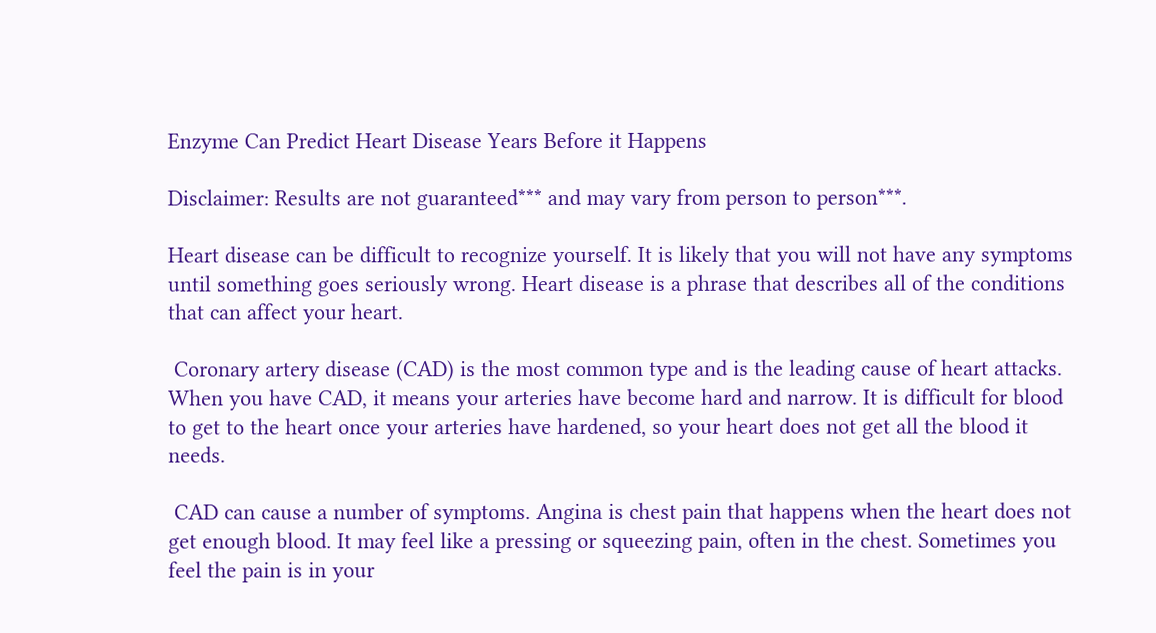Enzyme Can Predict Heart Disease Years Before it Happens

Disclaimer: Results are not guaranteed*** and may vary from person to person***.

Heart disease can be difficult to recognize yourself. It is likely that you will not have any symptoms until something goes seriously wrong. Heart disease is a phrase that describes all of the conditions that can affect your heart.

 Coronary artery disease (CAD) is the most common type and is the leading cause of heart attacks. When you have CAD, it means your arteries have become hard and narrow. It is difficult for blood to get to the heart once your arteries have hardened, so your heart does not get all the blood it needs.

 CAD can cause a number of symptoms. Angina is chest pain that happens when the heart does not get enough blood. It may feel like a pressing or squeezing pain, often in the chest. Sometimes you feel the pain is in your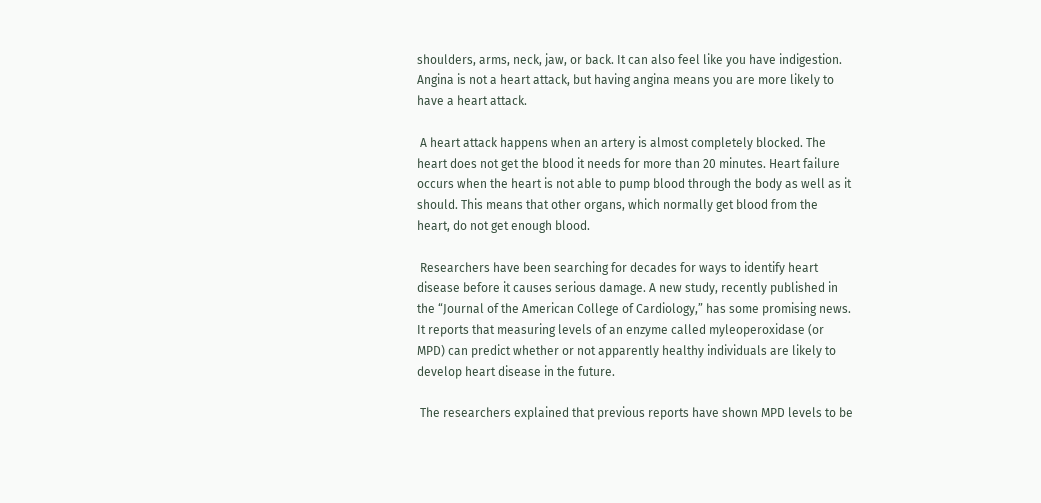shoulders, arms, neck, jaw, or back. It can also feel like you have indigestion. Angina is not a heart attack, but having angina means you are more likely to have a heart attack.

 A heart attack happens when an artery is almost completely blocked. The heart does not get the blood it needs for more than 20 minutes. Heart failure occurs when the heart is not able to pump blood through the body as well as it should. This means that other organs, which normally get blood from the heart, do not get enough blood.

 Researchers have been searching for decades for ways to identify heart disease before it causes serious damage. A new study, recently published in the “Journal of the American College of Cardiology,” has some promising news. It reports that measuring levels of an enzyme called myleoperoxidase (or MPD) can predict whether or not apparently healthy individuals are likely to develop heart disease in the future.

 The researchers explained that previous reports have shown MPD levels to be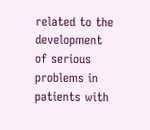related to the development of serious problems in patients with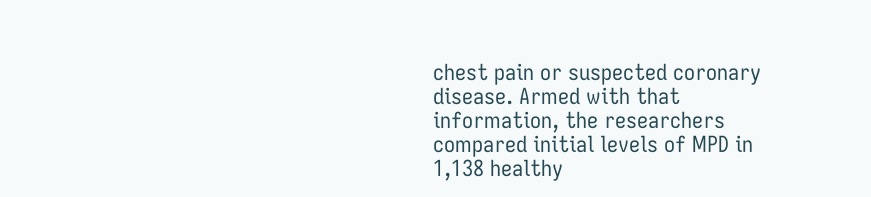chest pain or suspected coronary disease. Armed with that information, the researchers compared initial levels of MPD in 1,138 healthy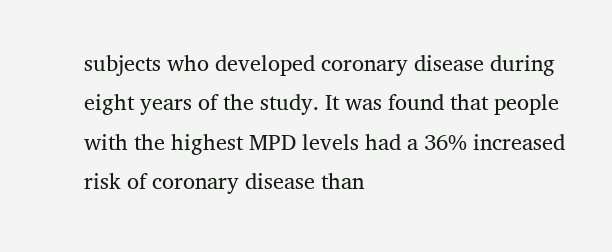subjects who developed coronary disease during eight years of the study. It was found that people with the highest MPD levels had a 36% increased risk of coronary disease than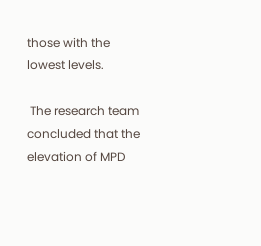those with the lowest levels.

 The research team concluded that the elevation of MPD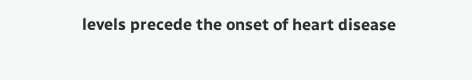levels precede the onset of heart disease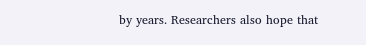by years. Researchers also hope that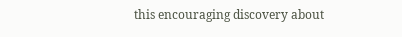this encouraging discovery about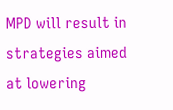MPD will result in strategies aimed at lowering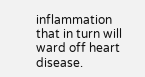inflammation that in turn will ward off heart disease.